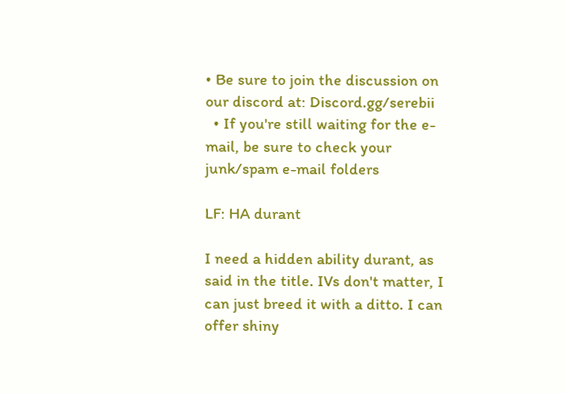• Be sure to join the discussion on our discord at: Discord.gg/serebii
  • If you're still waiting for the e-mail, be sure to check your junk/spam e-mail folders

LF: HA durant

I need a hidden ability durant, as said in the title. IVs don't matter, I can just breed it with a ditto. I can offer shiny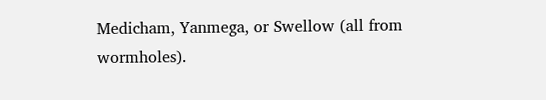Medicham, Yanmega, or Swellow (all from wormholes).